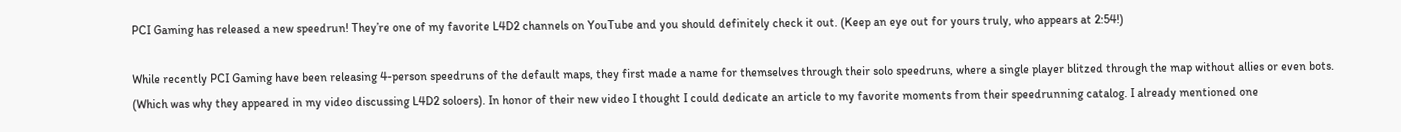PCI Gaming has released a new speedrun! They’re one of my favorite L4D2 channels on YouTube and you should definitely check it out. (Keep an eye out for yours truly, who appears at 2:54!)

While recently PCI Gaming have been releasing 4-person speedruns of the default maps, they first made a name for themselves through their solo speedruns, where a single player blitzed through the map without allies or even bots. (Which was why they appeared in my video discussing L4D2 soloers). In honor of their new video I thought I could dedicate an article to my favorite moments from their speedrunning catalog. I already mentioned one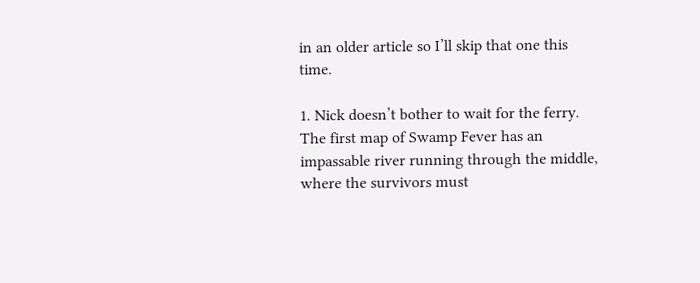in an older article so I’ll skip that one this time.

1. Nick doesn’t bother to wait for the ferry. The first map of Swamp Fever has an impassable river running through the middle, where the survivors must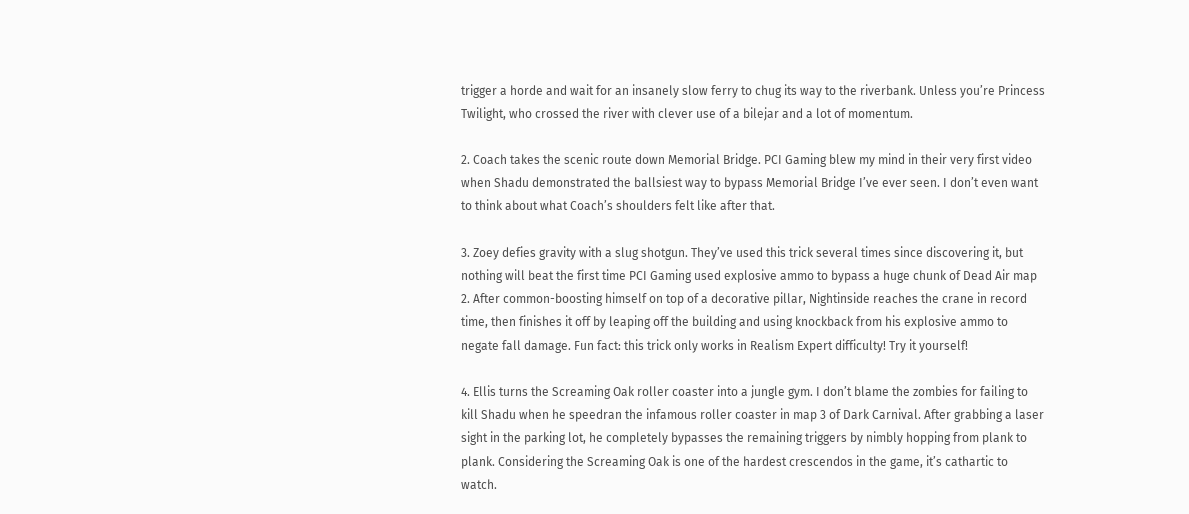trigger a horde and wait for an insanely slow ferry to chug its way to the riverbank. Unless you’re Princess Twilight, who crossed the river with clever use of a bilejar and a lot of momentum.

2. Coach takes the scenic route down Memorial Bridge. PCI Gaming blew my mind in their very first video when Shadu demonstrated the ballsiest way to bypass Memorial Bridge I’ve ever seen. I don’t even want to think about what Coach’s shoulders felt like after that.

3. Zoey defies gravity with a slug shotgun. They’ve used this trick several times since discovering it, but nothing will beat the first time PCI Gaming used explosive ammo to bypass a huge chunk of Dead Air map 2. After common-boosting himself on top of a decorative pillar, Nightinside reaches the crane in record time, then finishes it off by leaping off the building and using knockback from his explosive ammo to negate fall damage. Fun fact: this trick only works in Realism Expert difficulty! Try it yourself!

4. Ellis turns the Screaming Oak roller coaster into a jungle gym. I don’t blame the zombies for failing to kill Shadu when he speedran the infamous roller coaster in map 3 of Dark Carnival. After grabbing a laser sight in the parking lot, he completely bypasses the remaining triggers by nimbly hopping from plank to plank. Considering the Screaming Oak is one of the hardest crescendos in the game, it’s cathartic to watch.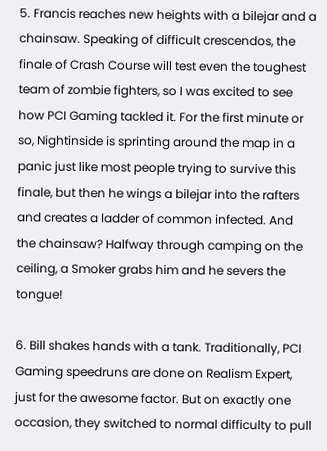5. Francis reaches new heights with a bilejar and a chainsaw. Speaking of difficult crescendos, the finale of Crash Course will test even the toughest team of zombie fighters, so I was excited to see how PCI Gaming tackled it. For the first minute or so, Nightinside is sprinting around the map in a panic just like most people trying to survive this finale, but then he wings a bilejar into the rafters and creates a ladder of common infected. And the chainsaw? Halfway through camping on the ceiling, a Smoker grabs him and he severs the tongue!

6. Bill shakes hands with a tank. Traditionally, PCI Gaming speedruns are done on Realism Expert, just for the awesome factor. But on exactly one occasion, they switched to normal difficulty to pull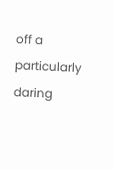off a particularly daring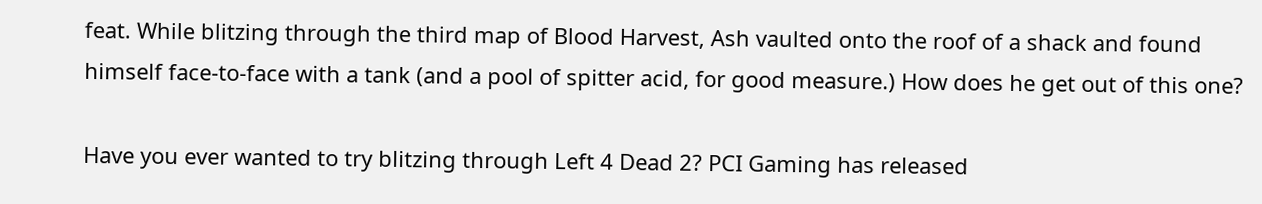feat. While blitzing through the third map of Blood Harvest, Ash vaulted onto the roof of a shack and found himself face-to-face with a tank (and a pool of spitter acid, for good measure.) How does he get out of this one?

Have you ever wanted to try blitzing through Left 4 Dead 2? PCI Gaming has released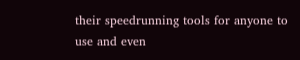their speedrunning tools for anyone to use and even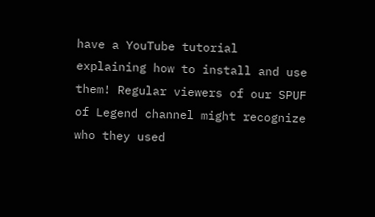have a YouTube tutorial explaining how to install and use them! Regular viewers of our SPUF of Legend channel might recognize who they used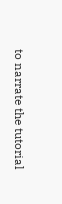to narrate the tutorial